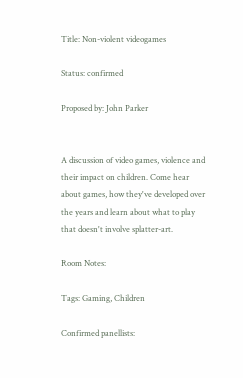Title: Non-violent videogames

Status: confirmed

Proposed by: John Parker


A discussion of video games, violence and their impact on children. Come hear about games, how they've developed over the years and learn about what to play that doesn't involve splatter-art.

Room Notes:

Tags: Gaming, Children

Confirmed panellists: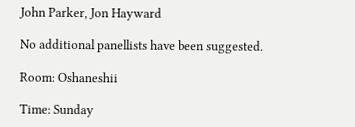John Parker, Jon Hayward

No additional panellists have been suggested.

Room: Oshaneshii

Time: Sunday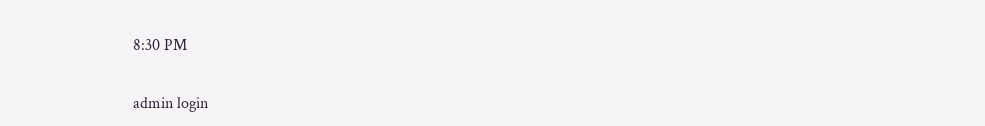8:30 PM

admin login